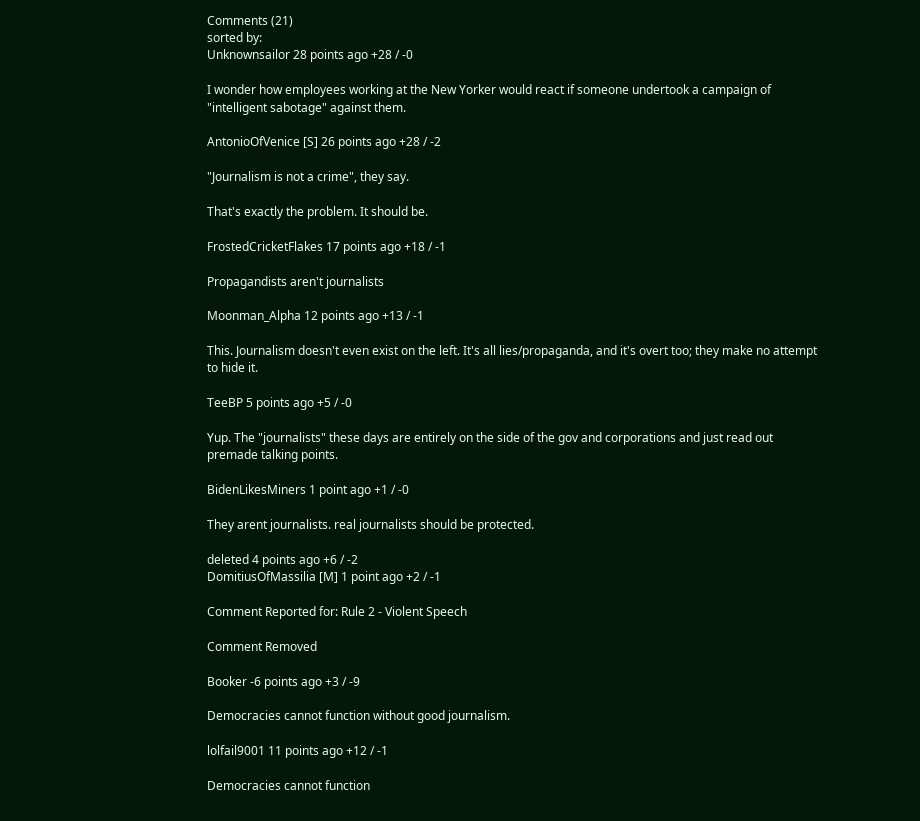Comments (21)
sorted by:
Unknownsailor 28 points ago +28 / -0

I wonder how employees working at the New Yorker would react if someone undertook a campaign of "intelligent sabotage" against them.

AntonioOfVenice [S] 26 points ago +28 / -2

"Journalism is not a crime", they say.

That's exactly the problem. It should be.

FrostedCricketFlakes 17 points ago +18 / -1

Propagandists aren't journalists

Moonman_Alpha 12 points ago +13 / -1

This. Journalism doesn't even exist on the left. It's all lies/propaganda, and it's overt too; they make no attempt to hide it.

TeeBP 5 points ago +5 / -0

Yup. The "journalists" these days are entirely on the side of the gov and corporations and just read out premade talking points.

BidenLikesMiners 1 point ago +1 / -0

They arent journalists. real journalists should be protected.

deleted 4 points ago +6 / -2
DomitiusOfMassilia [M] 1 point ago +2 / -1

Comment Reported for: Rule 2 - Violent Speech

Comment Removed

Booker -6 points ago +3 / -9

Democracies cannot function without good journalism.

lolfail9001 11 points ago +12 / -1

Democracies cannot function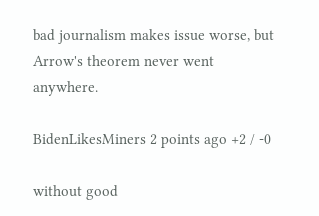bad journalism makes issue worse, but Arrow's theorem never went anywhere.

BidenLikesMiners 2 points ago +2 / -0

without good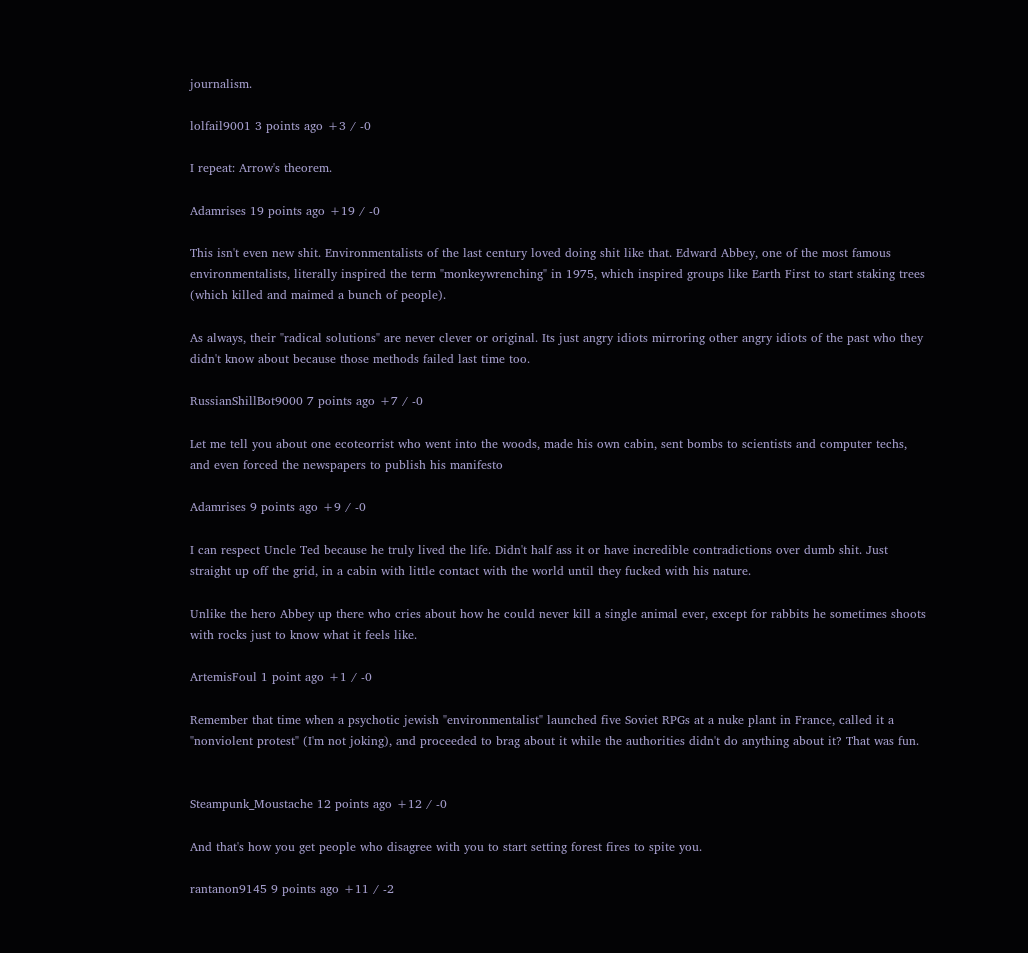journalism.

lolfail9001 3 points ago +3 / -0

I repeat: Arrow's theorem.

Adamrises 19 points ago +19 / -0

This isn't even new shit. Environmentalists of the last century loved doing shit like that. Edward Abbey, one of the most famous environmentalists, literally inspired the term "monkeywrenching" in 1975, which inspired groups like Earth First to start staking trees (which killed and maimed a bunch of people).

As always, their "radical solutions" are never clever or original. Its just angry idiots mirroring other angry idiots of the past who they didn't know about because those methods failed last time too.

RussianShillBot9000 7 points ago +7 / -0

Let me tell you about one ecoteorrist who went into the woods, made his own cabin, sent bombs to scientists and computer techs, and even forced the newspapers to publish his manifesto

Adamrises 9 points ago +9 / -0

I can respect Uncle Ted because he truly lived the life. Didn't half ass it or have incredible contradictions over dumb shit. Just straight up off the grid, in a cabin with little contact with the world until they fucked with his nature.

Unlike the hero Abbey up there who cries about how he could never kill a single animal ever, except for rabbits he sometimes shoots with rocks just to know what it feels like.

ArtemisFoul 1 point ago +1 / -0

Remember that time when a psychotic jewish "environmentalist" launched five Soviet RPGs at a nuke plant in France, called it a "nonviolent protest" (I'm not joking), and proceeded to brag about it while the authorities didn't do anything about it? That was fun.


Steampunk_Moustache 12 points ago +12 / -0

And that's how you get people who disagree with you to start setting forest fires to spite you.

rantanon9145 9 points ago +11 / -2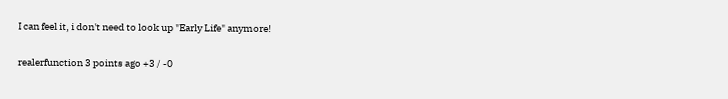I can feel it, i don't need to look up "Early Life" anymore!

realerfunction 3 points ago +3 / -0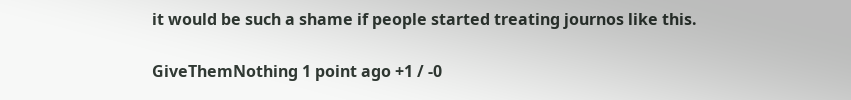it would be such a shame if people started treating journos like this.

GiveThemNothing 1 point ago +1 / -0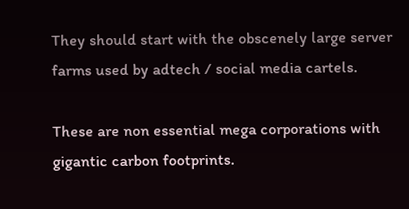They should start with the obscenely large server farms used by adtech / social media cartels.

These are non essential mega corporations with gigantic carbon footprints.